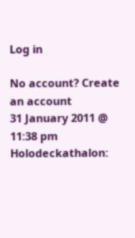Log in

No account? Create an account
31 January 2011 @ 11:38 pm
Holodeckathalon: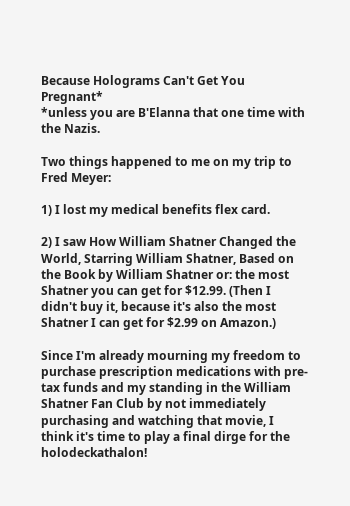Because Holograms Can't Get You Pregnant*
*unless you are B'Elanna that one time with the Nazis.

Two things happened to me on my trip to Fred Meyer:

1) I lost my medical benefits flex card.

2) I saw How William Shatner Changed the World, Starring William Shatner, Based on the Book by William Shatner or: the most Shatner you can get for $12.99. (Then I didn't buy it, because it's also the most Shatner I can get for $2.99 on Amazon.)

Since I'm already mourning my freedom to purchase prescription medications with pre-tax funds and my standing in the William Shatner Fan Club by not immediately purchasing and watching that movie, I think it's time to play a final dirge for the holodeckathalon!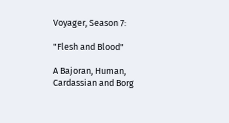Voyager, Season 7:

"Flesh and Blood"

A Bajoran, Human, Cardassian and Borg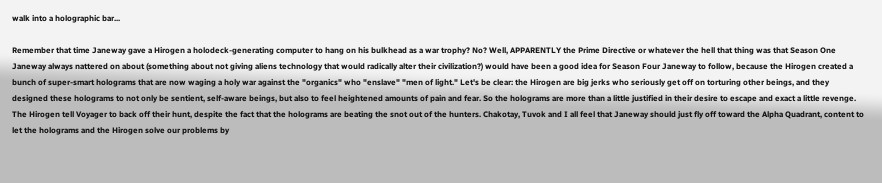walk into a holographic bar...

Remember that time Janeway gave a Hirogen a holodeck-generating computer to hang on his bulkhead as a war trophy? No? Well, APPARENTLY the Prime Directive or whatever the hell that thing was that Season One Janeway always nattered on about (something about not giving aliens technology that would radically alter their civilization?) would have been a good idea for Season Four Janeway to follow, because the Hirogen created a bunch of super-smart holograms that are now waging a holy war against the "organics" who "enslave" "men of light." Let's be clear: the Hirogen are big jerks who seriously get off on torturing other beings, and they designed these holograms to not only be sentient, self-aware beings, but also to feel heightened amounts of pain and fear. So the holograms are more than a little justified in their desire to escape and exact a little revenge. The Hirogen tell Voyager to back off their hunt, despite the fact that the holograms are beating the snot out of the hunters. Chakotay, Tuvok and I all feel that Janeway should just fly off toward the Alpha Quadrant, content to let the holograms and the Hirogen solve our problems by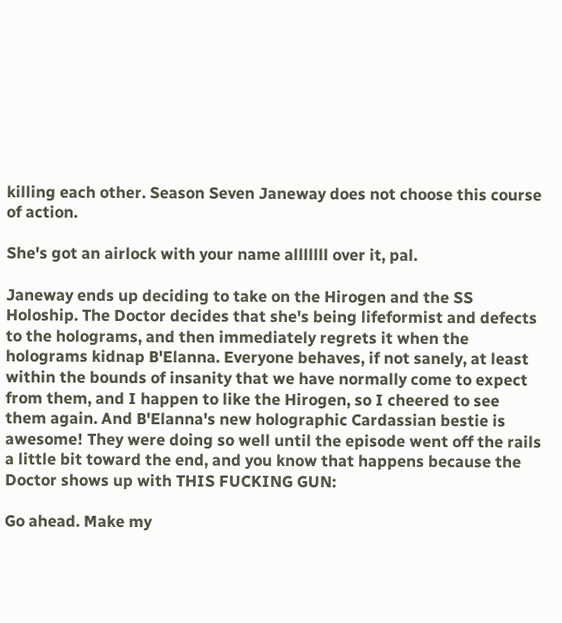killing each other. Season Seven Janeway does not choose this course of action.

She's got an airlock with your name alllllll over it, pal.

Janeway ends up deciding to take on the Hirogen and the SS Holoship. The Doctor decides that she's being lifeformist and defects to the holograms, and then immediately regrets it when the holograms kidnap B'Elanna. Everyone behaves, if not sanely, at least within the bounds of insanity that we have normally come to expect from them, and I happen to like the Hirogen, so I cheered to see them again. And B'Elanna's new holographic Cardassian bestie is awesome! They were doing so well until the episode went off the rails a little bit toward the end, and you know that happens because the Doctor shows up with THIS FUCKING GUN:

Go ahead. Make my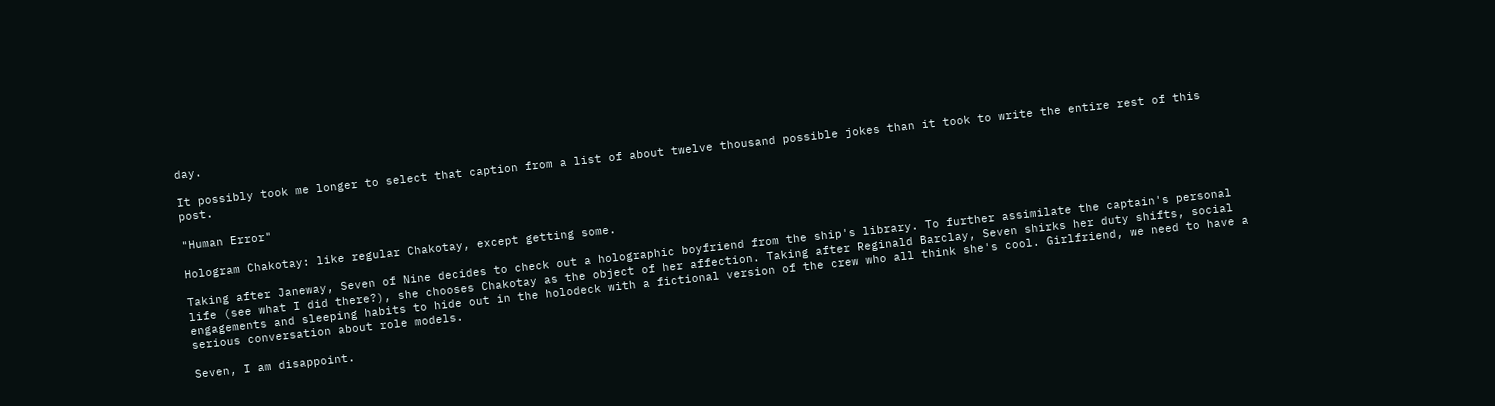day.

It possibly took me longer to select that caption from a list of about twelve thousand possible jokes than it took to write the entire rest of this post.

"Human Error"

Hologram Chakotay: like regular Chakotay, except getting some.

Taking after Janeway, Seven of Nine decides to check out a holographic boyfriend from the ship's library. To further assimilate the captain's personal life (see what I did there?), she chooses Chakotay as the object of her affection. Taking after Reginald Barclay, Seven shirks her duty shifts, social engagements and sleeping habits to hide out in the holodeck with a fictional version of the crew who all think she's cool. Girlfriend, we need to have a serious conversation about role models.

Seven, I am disappoint.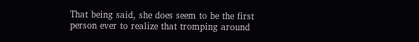That being said, she does seem to be the first person ever to realize that tromping around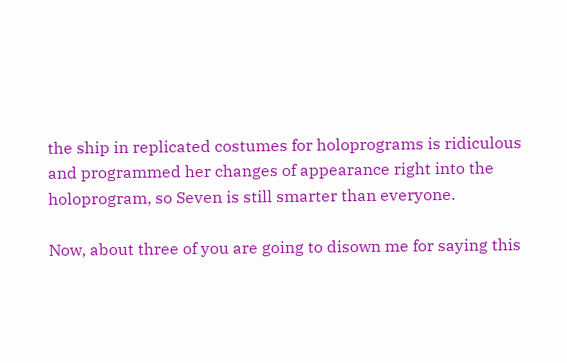the ship in replicated costumes for holoprograms is ridiculous and programmed her changes of appearance right into the holoprogram, so Seven is still smarter than everyone.

Now, about three of you are going to disown me for saying this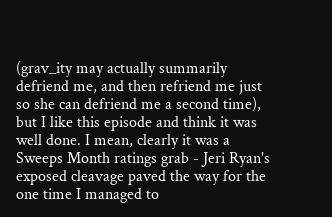(grav_ity may actually summarily defriend me, and then refriend me just so she can defriend me a second time), but I like this episode and think it was well done. I mean, clearly it was a Sweeps Month ratings grab - Jeri Ryan's exposed cleavage paved the way for the one time I managed to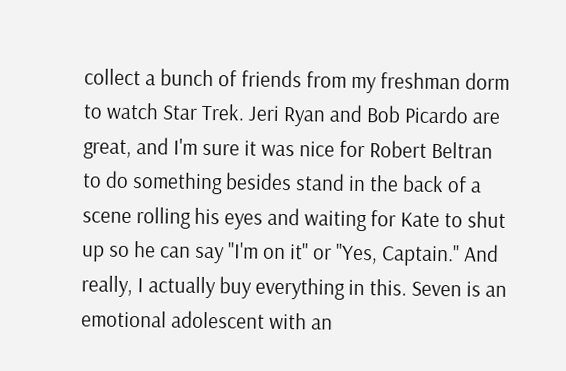collect a bunch of friends from my freshman dorm to watch Star Trek. Jeri Ryan and Bob Picardo are great, and I'm sure it was nice for Robert Beltran to do something besides stand in the back of a scene rolling his eyes and waiting for Kate to shut up so he can say "I'm on it" or "Yes, Captain." And really, I actually buy everything in this. Seven is an emotional adolescent with an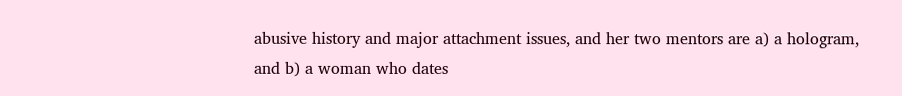abusive history and major attachment issues, and her two mentors are a) a hologram, and b) a woman who dates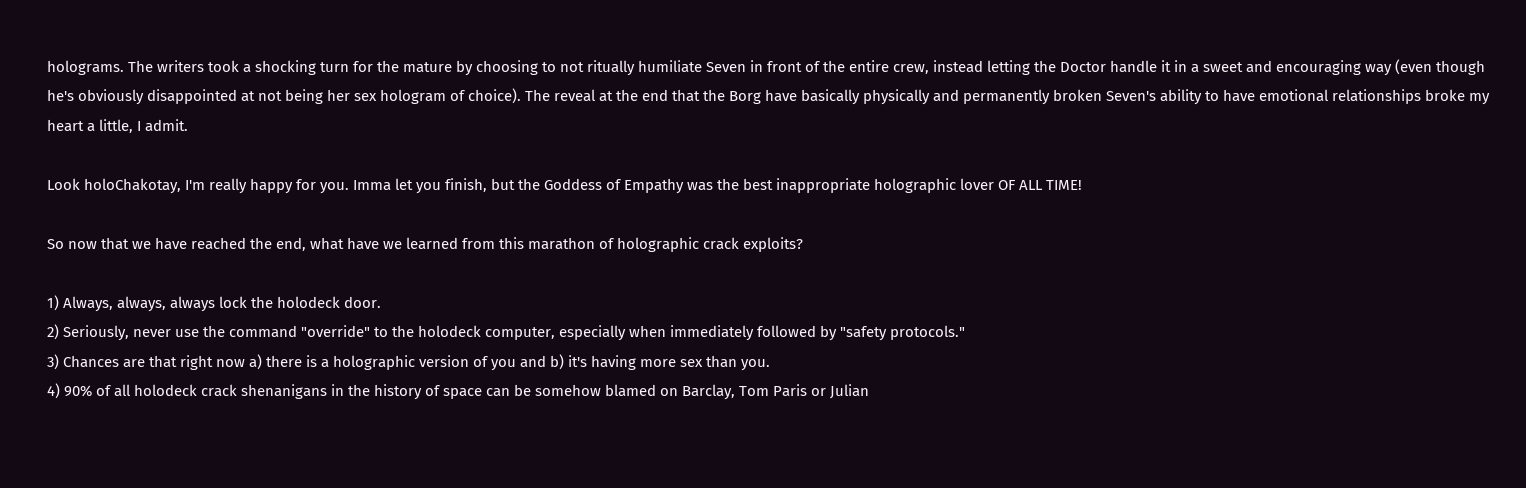holograms. The writers took a shocking turn for the mature by choosing to not ritually humiliate Seven in front of the entire crew, instead letting the Doctor handle it in a sweet and encouraging way (even though he's obviously disappointed at not being her sex hologram of choice). The reveal at the end that the Borg have basically physically and permanently broken Seven's ability to have emotional relationships broke my heart a little, I admit.

Look holoChakotay, I'm really happy for you. Imma let you finish, but the Goddess of Empathy was the best inappropriate holographic lover OF ALL TIME!

So now that we have reached the end, what have we learned from this marathon of holographic crack exploits?

1) Always, always, always lock the holodeck door.
2) Seriously, never use the command "override" to the holodeck computer, especially when immediately followed by "safety protocols."
3) Chances are that right now a) there is a holographic version of you and b) it's having more sex than you.
4) 90% of all holodeck crack shenanigans in the history of space can be somehow blamed on Barclay, Tom Paris or Julian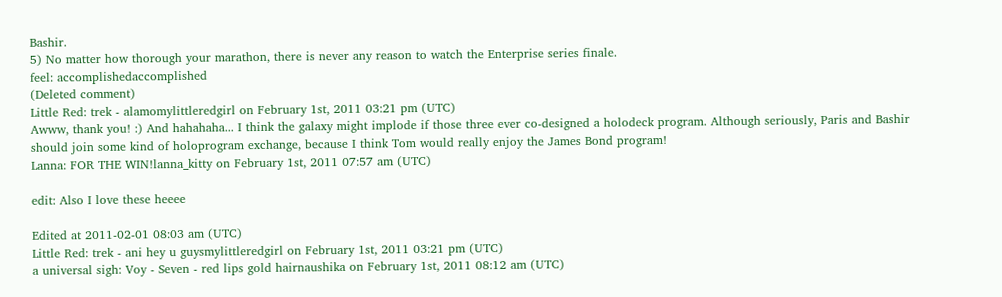Bashir.
5) No matter how thorough your marathon, there is never any reason to watch the Enterprise series finale.
feel: accomplishedaccomplished
(Deleted comment)
Little Red: trek - alamomylittleredgirl on February 1st, 2011 03:21 pm (UTC)
Awww, thank you! :) And hahahaha... I think the galaxy might implode if those three ever co-designed a holodeck program. Although seriously, Paris and Bashir should join some kind of holoprogram exchange, because I think Tom would really enjoy the James Bond program!
Lanna: FOR THE WIN!lanna_kitty on February 1st, 2011 07:57 am (UTC)

edit: Also I love these heeee

Edited at 2011-02-01 08:03 am (UTC)
Little Red: trek - ani hey u guysmylittleredgirl on February 1st, 2011 03:21 pm (UTC)
a universal sigh: Voy - Seven - red lips gold hairnaushika on February 1st, 2011 08:12 am (UTC)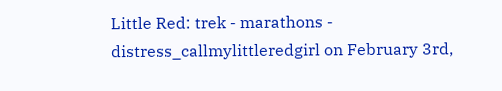Little Red: trek - marathons - distress_callmylittleredgirl on February 3rd,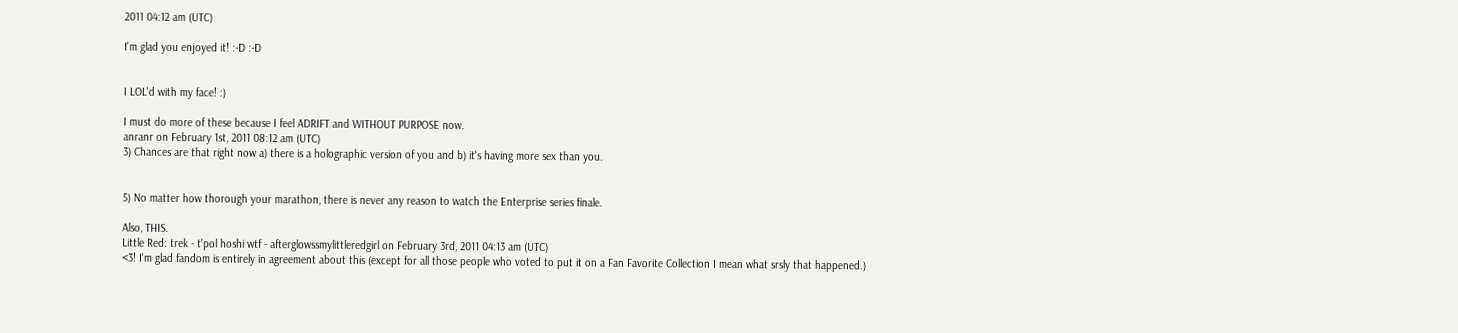2011 04:12 am (UTC)

I'm glad you enjoyed it! :-D :-D


I LOL'd with my face! :)

I must do more of these because I feel ADRIFT and WITHOUT PURPOSE now.
anranr on February 1st, 2011 08:12 am (UTC)
3) Chances are that right now a) there is a holographic version of you and b) it's having more sex than you.


5) No matter how thorough your marathon, there is never any reason to watch the Enterprise series finale.

Also, THIS.
Little Red: trek - t'pol hoshi wtf - afterglowssmylittleredgirl on February 3rd, 2011 04:13 am (UTC)
<3! I'm glad fandom is entirely in agreement about this (except for all those people who voted to put it on a Fan Favorite Collection I mean what srsly that happened.)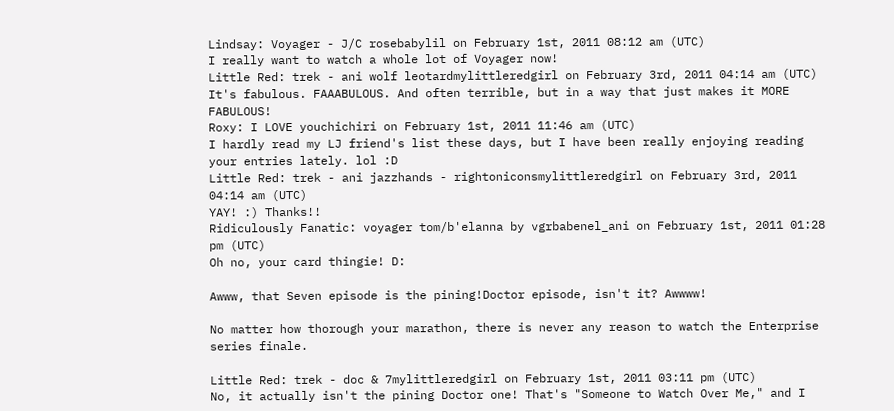Lindsay: Voyager - J/C rosebabylil on February 1st, 2011 08:12 am (UTC)
I really want to watch a whole lot of Voyager now!
Little Red: trek - ani wolf leotardmylittleredgirl on February 3rd, 2011 04:14 am (UTC)
It's fabulous. FAAABULOUS. And often terrible, but in a way that just makes it MORE FABULOUS!
Roxy: I LOVE youchichiri on February 1st, 2011 11:46 am (UTC)
I hardly read my LJ friend's list these days, but I have been really enjoying reading your entries lately. lol :D
Little Red: trek - ani jazzhands - rightoniconsmylittleredgirl on February 3rd, 2011 04:14 am (UTC)
YAY! :) Thanks!!
Ridiculously Fanatic: voyager tom/b'elanna by vgrbabenel_ani on February 1st, 2011 01:28 pm (UTC)
Oh no, your card thingie! D:

Awww, that Seven episode is the pining!Doctor episode, isn't it? Awwww!

No matter how thorough your marathon, there is never any reason to watch the Enterprise series finale.

Little Red: trek - doc & 7mylittleredgirl on February 1st, 2011 03:11 pm (UTC)
No, it actually isn't the pining Doctor one! That's "Someone to Watch Over Me," and I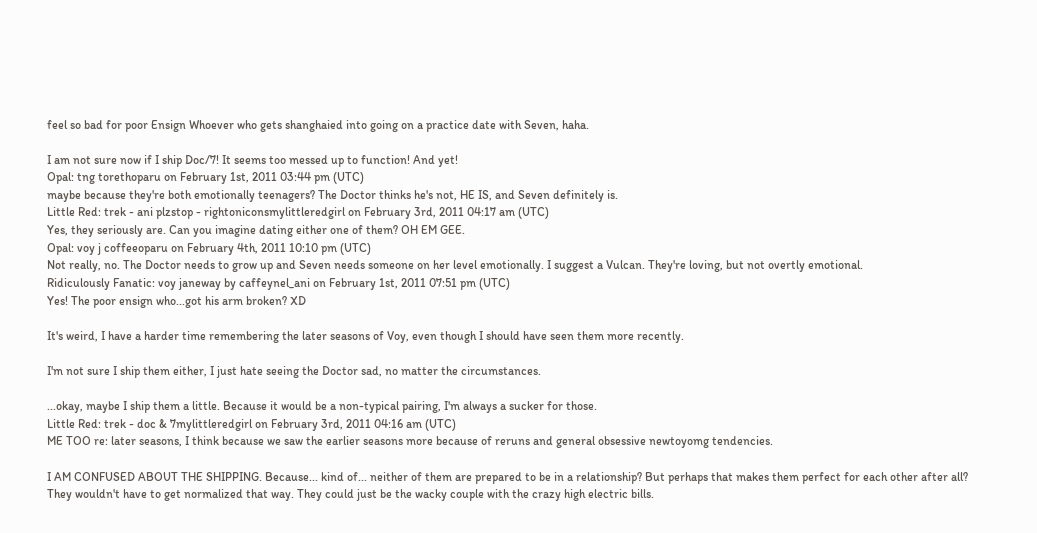feel so bad for poor Ensign Whoever who gets shanghaied into going on a practice date with Seven, haha.

I am not sure now if I ship Doc/7! It seems too messed up to function! And yet!
Opal: tng torethoparu on February 1st, 2011 03:44 pm (UTC)
maybe because they're both emotionally teenagers? The Doctor thinks he's not, HE IS, and Seven definitely is.
Little Red: trek - ani plzstop - rightoniconsmylittleredgirl on February 3rd, 2011 04:17 am (UTC)
Yes, they seriously are. Can you imagine dating either one of them? OH EM GEE.
Opal: voy j coffeeoparu on February 4th, 2011 10:10 pm (UTC)
Not really, no. The Doctor needs to grow up and Seven needs someone on her level emotionally. I suggest a Vulcan. They're loving, but not overtly emotional.
Ridiculously Fanatic: voy janeway by caffeynel_ani on February 1st, 2011 07:51 pm (UTC)
Yes! The poor ensign who...got his arm broken? XD

It's weird, I have a harder time remembering the later seasons of Voy, even though I should have seen them more recently.

I'm not sure I ship them either, I just hate seeing the Doctor sad, no matter the circumstances.

...okay, maybe I ship them a little. Because it would be a non-typical pairing, I'm always a sucker for those.
Little Red: trek - doc & 7mylittleredgirl on February 3rd, 2011 04:16 am (UTC)
ME TOO re: later seasons, I think because we saw the earlier seasons more because of reruns and general obsessive newtoyomg tendencies.

I AM CONFUSED ABOUT THE SHIPPING. Because... kind of... neither of them are prepared to be in a relationship? But perhaps that makes them perfect for each other after all? They wouldn't have to get normalized that way. They could just be the wacky couple with the crazy high electric bills.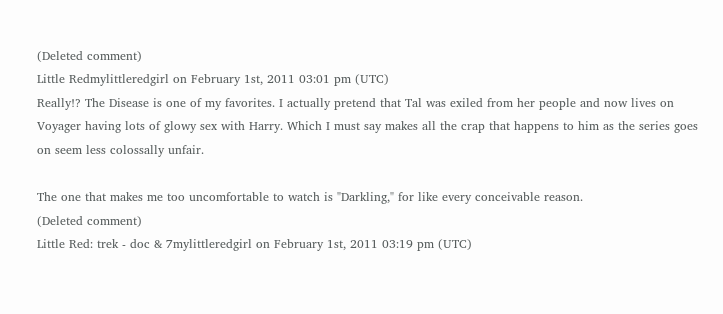(Deleted comment)
Little Redmylittleredgirl on February 1st, 2011 03:01 pm (UTC)
Really!? The Disease is one of my favorites. I actually pretend that Tal was exiled from her people and now lives on Voyager having lots of glowy sex with Harry. Which I must say makes all the crap that happens to him as the series goes on seem less colossally unfair.

The one that makes me too uncomfortable to watch is "Darkling," for like every conceivable reason.
(Deleted comment)
Little Red: trek - doc & 7mylittleredgirl on February 1st, 2011 03:19 pm (UTC)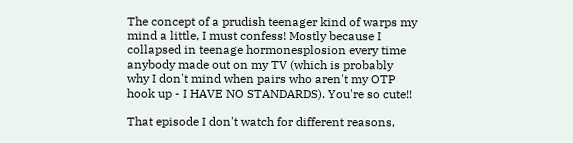The concept of a prudish teenager kind of warps my mind a little, I must confess! Mostly because I collapsed in teenage hormonesplosion every time anybody made out on my TV (which is probably why I don't mind when pairs who aren't my OTP hook up - I HAVE NO STANDARDS). You're so cute!!

That episode I don't watch for different reasons,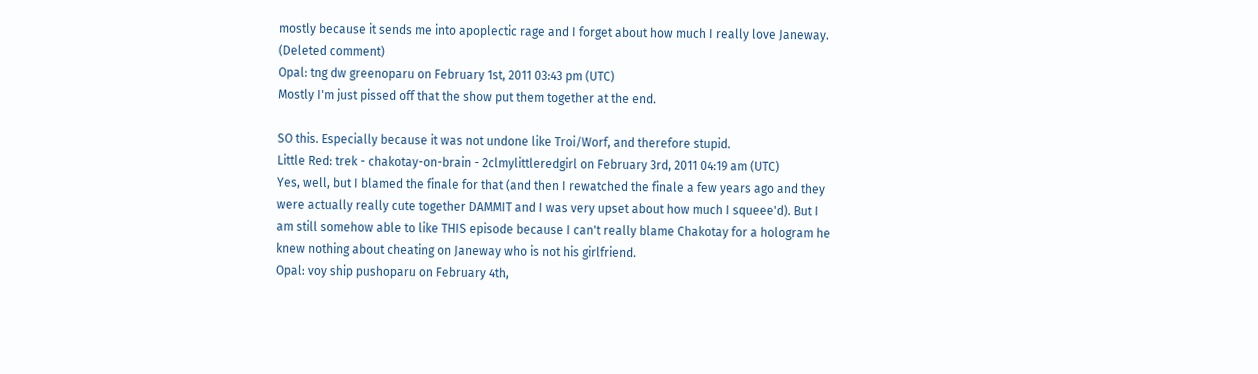mostly because it sends me into apoplectic rage and I forget about how much I really love Janeway.
(Deleted comment)
Opal: tng dw greenoparu on February 1st, 2011 03:43 pm (UTC)
Mostly I'm just pissed off that the show put them together at the end.

SO this. Especially because it was not undone like Troi/Worf, and therefore stupid.
Little Red: trek - chakotay-on-brain - 2clmylittleredgirl on February 3rd, 2011 04:19 am (UTC)
Yes, well, but I blamed the finale for that (and then I rewatched the finale a few years ago and they were actually really cute together DAMMIT and I was very upset about how much I squeee'd). But I am still somehow able to like THIS episode because I can't really blame Chakotay for a hologram he knew nothing about cheating on Janeway who is not his girlfriend.
Opal: voy ship pushoparu on February 4th,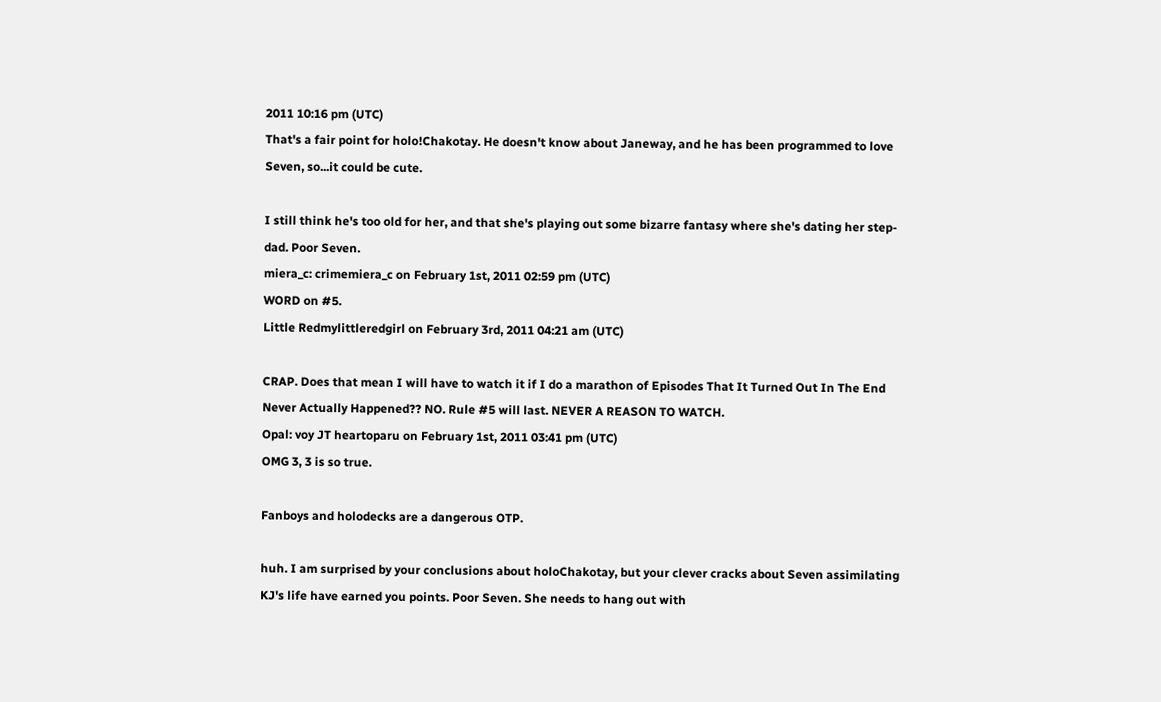2011 10:16 pm (UTC)
That's a fair point for holo!Chakotay. He doesn't know about Janeway, and he has been programmed to love Seven, so...it could be cute.

I still think he's too old for her, and that she's playing out some bizarre fantasy where she's dating her step-dad. Poor Seven.
miera_c: crimemiera_c on February 1st, 2011 02:59 pm (UTC)
WORD on #5.
Little Redmylittleredgirl on February 3rd, 2011 04:21 am (UTC)

CRAP. Does that mean I will have to watch it if I do a marathon of Episodes That It Turned Out In The End Never Actually Happened?? NO. Rule #5 will last. NEVER A REASON TO WATCH.
Opal: voy JT heartoparu on February 1st, 2011 03:41 pm (UTC)
OMG 3, 3 is so true.

Fanboys and holodecks are a dangerous OTP.

huh. I am surprised by your conclusions about holoChakotay, but your clever cracks about Seven assimilating KJ's life have earned you points. Poor Seven. She needs to hang out with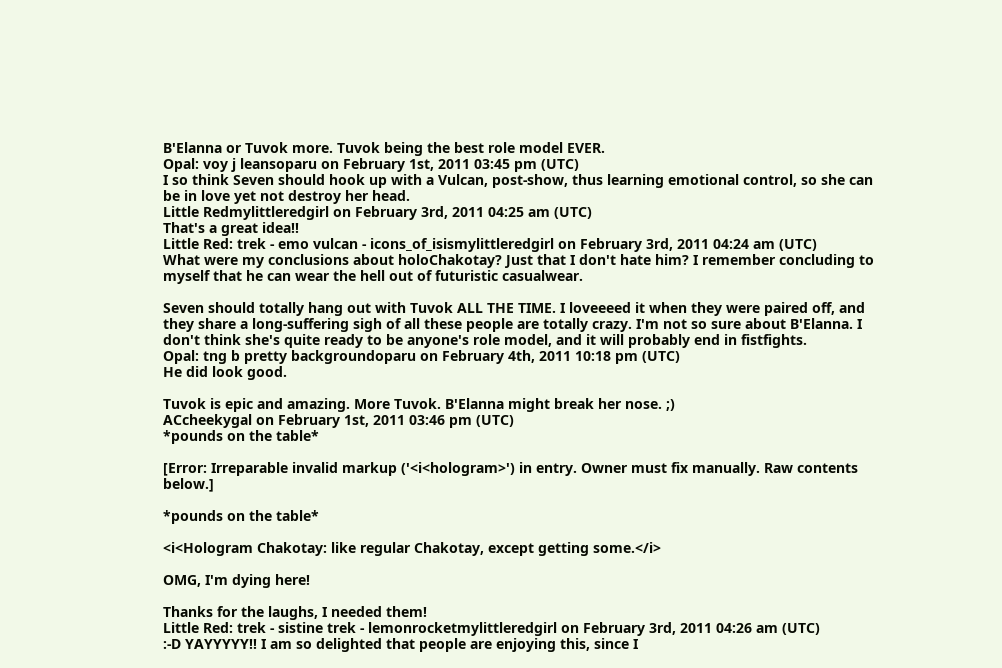B'Elanna or Tuvok more. Tuvok being the best role model EVER.
Opal: voy j leansoparu on February 1st, 2011 03:45 pm (UTC)
I so think Seven should hook up with a Vulcan, post-show, thus learning emotional control, so she can be in love yet not destroy her head.
Little Redmylittleredgirl on February 3rd, 2011 04:25 am (UTC)
That's a great idea!!
Little Red: trek - emo vulcan - icons_of_isismylittleredgirl on February 3rd, 2011 04:24 am (UTC)
What were my conclusions about holoChakotay? Just that I don't hate him? I remember concluding to myself that he can wear the hell out of futuristic casualwear.

Seven should totally hang out with Tuvok ALL THE TIME. I loveeeed it when they were paired off, and they share a long-suffering sigh of all these people are totally crazy. I'm not so sure about B'Elanna. I don't think she's quite ready to be anyone's role model, and it will probably end in fistfights.
Opal: tng b pretty backgroundoparu on February 4th, 2011 10:18 pm (UTC)
He did look good.

Tuvok is epic and amazing. More Tuvok. B'Elanna might break her nose. ;)
ACcheekygal on February 1st, 2011 03:46 pm (UTC)
*pounds on the table*

[Error: Irreparable invalid markup ('<i<hologram>') in entry. Owner must fix manually. Raw contents below.]

*pounds on the table*

<i<Hologram Chakotay: like regular Chakotay, except getting some.</i>

OMG, I'm dying here!

Thanks for the laughs, I needed them!
Little Red: trek - sistine trek - lemonrocketmylittleredgirl on February 3rd, 2011 04:26 am (UTC)
:-D YAYYYYY!! I am so delighted that people are enjoying this, since I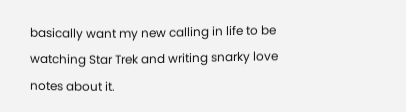basically want my new calling in life to be watching Star Trek and writing snarky love notes about it.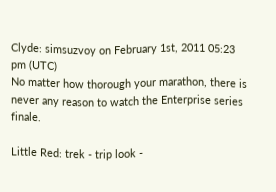Clyde: simsuzvoy on February 1st, 2011 05:23 pm (UTC)
No matter how thorough your marathon, there is never any reason to watch the Enterprise series finale.

Little Red: trek - trip look -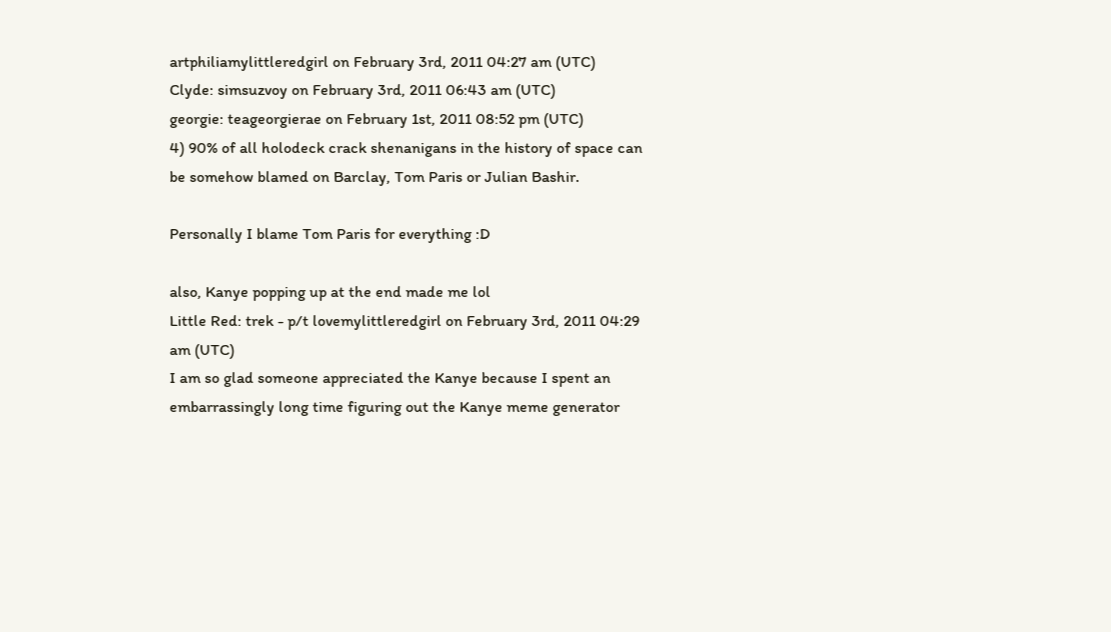artphiliamylittleredgirl on February 3rd, 2011 04:27 am (UTC)
Clyde: simsuzvoy on February 3rd, 2011 06:43 am (UTC)
georgie: teageorgierae on February 1st, 2011 08:52 pm (UTC)
4) 90% of all holodeck crack shenanigans in the history of space can be somehow blamed on Barclay, Tom Paris or Julian Bashir.

Personally I blame Tom Paris for everything :D

also, Kanye popping up at the end made me lol
Little Red: trek - p/t lovemylittleredgirl on February 3rd, 2011 04:29 am (UTC)
I am so glad someone appreciated the Kanye because I spent an embarrassingly long time figuring out the Kanye meme generator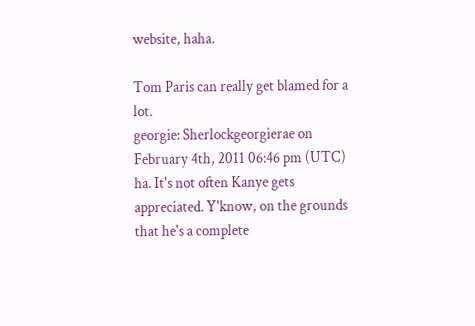website, haha.

Tom Paris can really get blamed for a lot.
georgie: Sherlockgeorgierae on February 4th, 2011 06:46 pm (UTC)
ha. It's not often Kanye gets appreciated. Y'know, on the grounds that he's a complete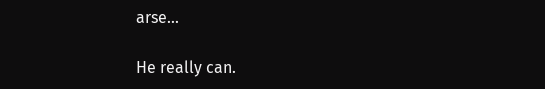arse...

He really can.